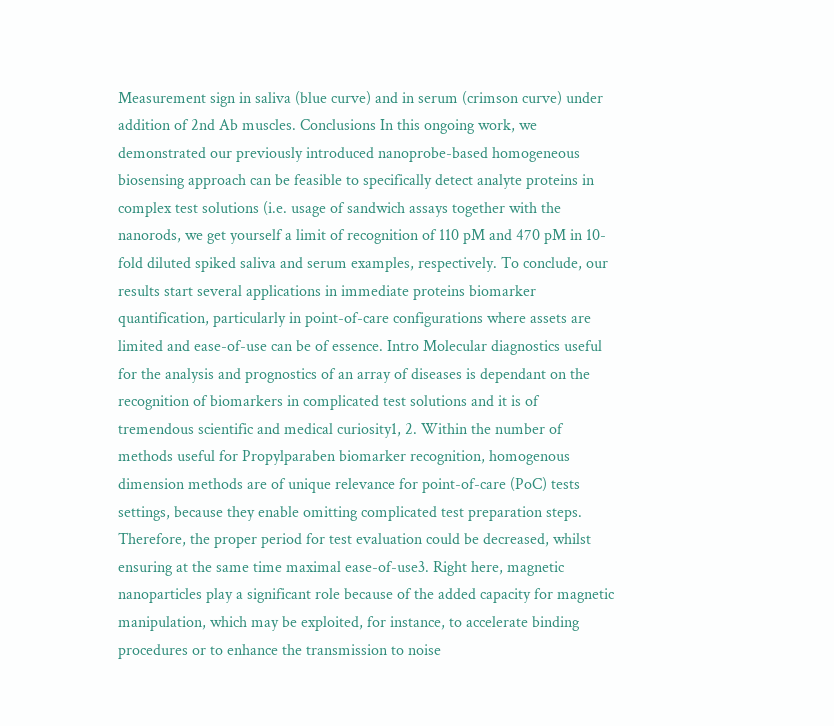Measurement sign in saliva (blue curve) and in serum (crimson curve) under addition of 2nd Ab muscles. Conclusions In this ongoing work, we demonstrated our previously introduced nanoprobe-based homogeneous biosensing approach can be feasible to specifically detect analyte proteins in complex test solutions (i.e. usage of sandwich assays together with the nanorods, we get yourself a limit of recognition of 110 pM and 470 pM in 10-fold diluted spiked saliva and serum examples, respectively. To conclude, our results start several applications in immediate proteins biomarker quantification, particularly in point-of-care configurations where assets are limited and ease-of-use can be of essence. Intro Molecular diagnostics useful for the analysis and prognostics of an array of diseases is dependant on the recognition of biomarkers in complicated test solutions and it is of tremendous scientific and medical curiosity1, 2. Within the number of methods useful for Propylparaben biomarker recognition, homogenous dimension methods are of unique relevance for point-of-care (PoC) tests settings, because they enable omitting complicated test preparation steps. Therefore, the proper period for test evaluation could be decreased, whilst ensuring at the same time maximal ease-of-use3. Right here, magnetic nanoparticles play a significant role because of the added capacity for magnetic manipulation, which may be exploited, for instance, to accelerate binding procedures or to enhance the transmission to noise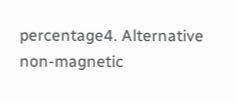percentage4. Alternative non-magnetic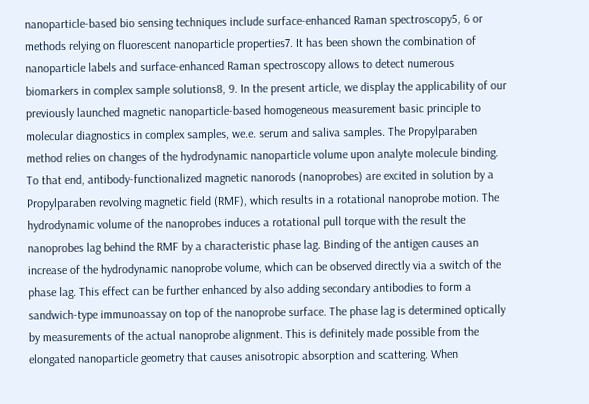nanoparticle-based bio sensing techniques include surface-enhanced Raman spectroscopy5, 6 or methods relying on fluorescent nanoparticle properties7. It has been shown the combination of nanoparticle labels and surface-enhanced Raman spectroscopy allows to detect numerous biomarkers in complex sample solutions8, 9. In the present article, we display the applicability of our previously launched magnetic nanoparticle-based homogeneous measurement basic principle to molecular diagnostics in complex samples, we.e. serum and saliva samples. The Propylparaben method relies on changes of the hydrodynamic nanoparticle volume upon analyte molecule binding. To that end, antibody-functionalized magnetic nanorods (nanoprobes) are excited in solution by a Propylparaben revolving magnetic field (RMF), which results in a rotational nanoprobe motion. The hydrodynamic volume of the nanoprobes induces a rotational pull torque with the result the nanoprobes lag behind the RMF by a characteristic phase lag. Binding of the antigen causes an increase of the hydrodynamic nanoprobe volume, which can be observed directly via a switch of the phase lag. This effect can be further enhanced by also adding secondary antibodies to form a sandwich-type immunoassay on top of the nanoprobe surface. The phase lag is determined optically by measurements of the actual nanoprobe alignment. This is definitely made possible from the elongated nanoparticle geometry that causes anisotropic absorption and scattering. When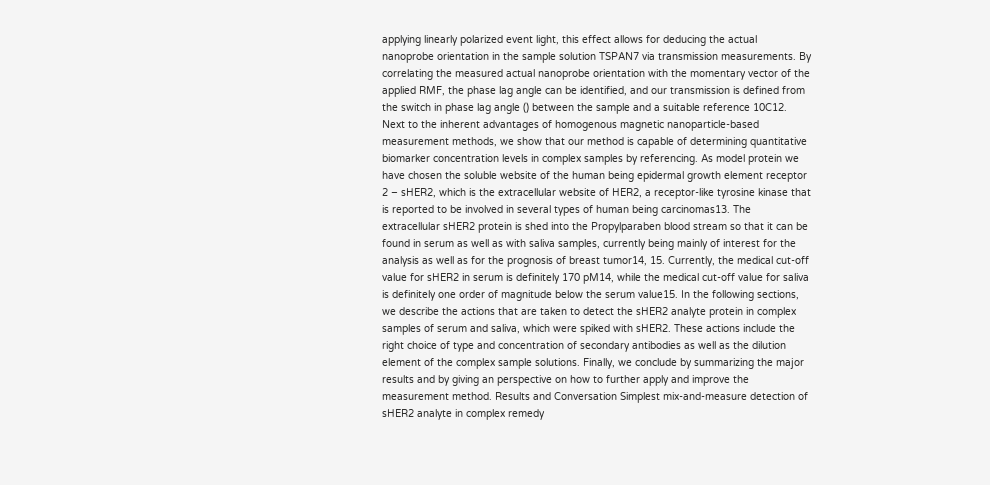applying linearly polarized event light, this effect allows for deducing the actual nanoprobe orientation in the sample solution TSPAN7 via transmission measurements. By correlating the measured actual nanoprobe orientation with the momentary vector of the applied RMF, the phase lag angle can be identified, and our transmission is defined from the switch in phase lag angle () between the sample and a suitable reference 10C12. Next to the inherent advantages of homogenous magnetic nanoparticle-based measurement methods, we show that our method is capable of determining quantitative biomarker concentration levels in complex samples by referencing. As model protein we have chosen the soluble website of the human being epidermal growth element receptor 2 – sHER2, which is the extracellular website of HER2, a receptor-like tyrosine kinase that is reported to be involved in several types of human being carcinomas13. The extracellular sHER2 protein is shed into the Propylparaben blood stream so that it can be found in serum as well as with saliva samples, currently being mainly of interest for the analysis as well as for the prognosis of breast tumor14, 15. Currently, the medical cut-off value for sHER2 in serum is definitely 170 pM14, while the medical cut-off value for saliva is definitely one order of magnitude below the serum value15. In the following sections, we describe the actions that are taken to detect the sHER2 analyte protein in complex samples of serum and saliva, which were spiked with sHER2. These actions include the right choice of type and concentration of secondary antibodies as well as the dilution element of the complex sample solutions. Finally, we conclude by summarizing the major results and by giving an perspective on how to further apply and improve the measurement method. Results and Conversation Simplest mix-and-measure detection of sHER2 analyte in complex remedy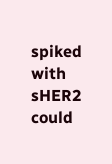spiked with sHER2 could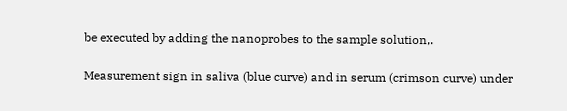be executed by adding the nanoprobes to the sample solution,.

Measurement sign in saliva (blue curve) and in serum (crimson curve) under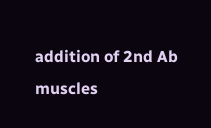addition of 2nd Ab muscles